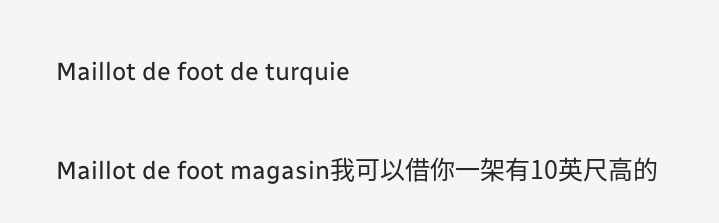Maillot de foot de turquie

Maillot de foot magasin我可以借你一架有10英尺高的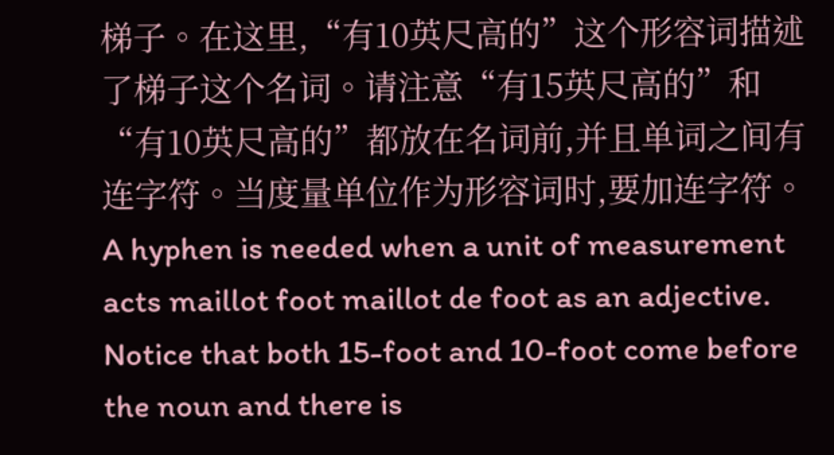梯子。在这里,“有10英尺高的”这个形容词描述了梯子这个名词。请注意“有15英尺高的”和“有10英尺高的”都放在名词前,并且单词之间有连字符。当度量单位作为形容词时,要加连字符。 A hyphen is needed when a unit of measurement acts maillot foot maillot de foot as an adjective. Notice that both 15-foot and 10-foot come before the noun and there is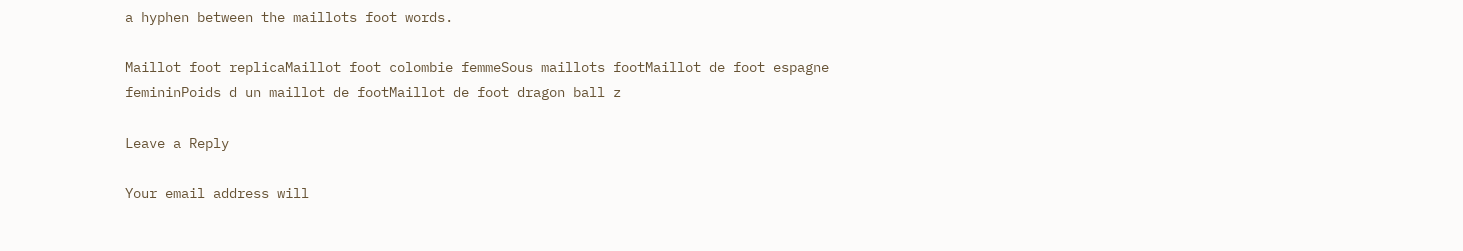a hyphen between the maillots foot words.

Maillot foot replicaMaillot foot colombie femmeSous maillots footMaillot de foot espagne femininPoids d un maillot de footMaillot de foot dragon ball z

Leave a Reply

Your email address will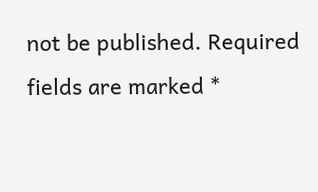not be published. Required fields are marked *